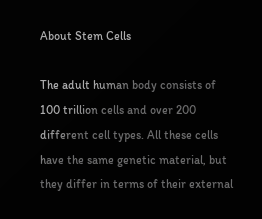About Stem Cells

The adult human body consists of 100 trillion cells and over 200 different cell types. All these cells have the same genetic material, but they differ in terms of their external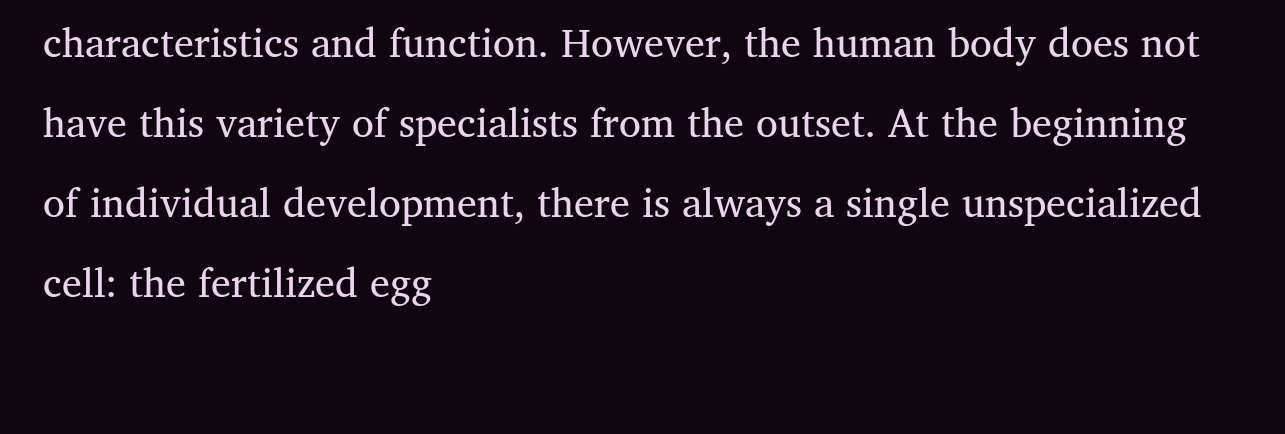characteristics and function. However, the human body does not have this variety of specialists from the outset. At the beginning of individual development, there is always a single unspecialized cell: the fertilized egg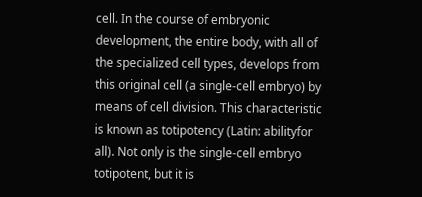cell. In the course of embryonic development, the entire body, with all of the specialized cell types, develops from this original cell (a single-cell embryo) by means of cell division. This characteristic is known as totipotency (Latin: abilityfor all). Not only is the single-cell embryo totipotent, but it is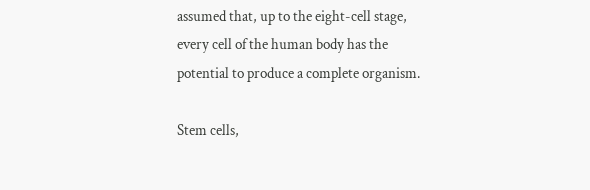assumed that, up to the eight-cell stage, every cell of the human body has the potential to produce a complete organism.

Stem cells,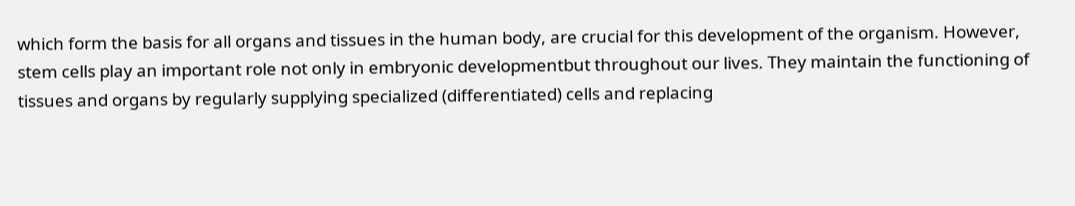which form the basis for all organs and tissues in the human body, are crucial for this development of the organism. However, stem cells play an important role not only in embryonic developmentbut throughout our lives. They maintain the functioning of tissues and organs by regularly supplying specialized (differentiated) cells and replacing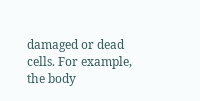damaged or dead cells. For example, the body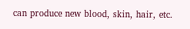can produce new blood, skin, hair, etc.